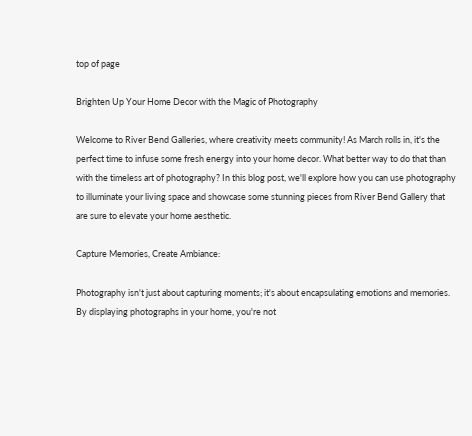top of page

Brighten Up Your Home Decor with the Magic of Photography

Welcome to River Bend Galleries, where creativity meets community! As March rolls in, it's the perfect time to infuse some fresh energy into your home decor. What better way to do that than with the timeless art of photography? In this blog post, we'll explore how you can use photography to illuminate your living space and showcase some stunning pieces from River Bend Gallery that are sure to elevate your home aesthetic.

Capture Memories, Create Ambiance:

Photography isn't just about capturing moments; it's about encapsulating emotions and memories. By displaying photographs in your home, you're not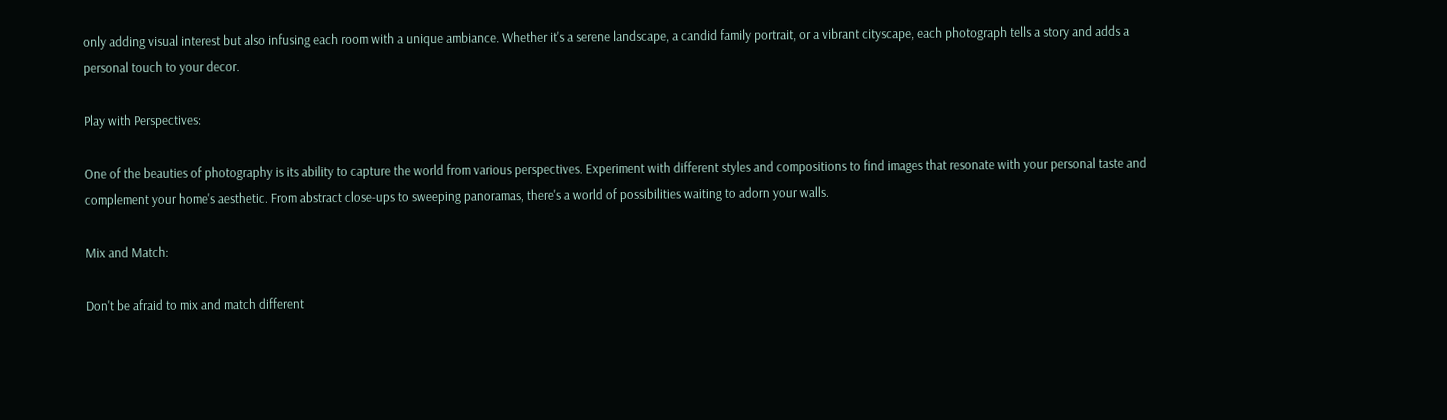only adding visual interest but also infusing each room with a unique ambiance. Whether it's a serene landscape, a candid family portrait, or a vibrant cityscape, each photograph tells a story and adds a personal touch to your decor.

Play with Perspectives:

One of the beauties of photography is its ability to capture the world from various perspectives. Experiment with different styles and compositions to find images that resonate with your personal taste and complement your home's aesthetic. From abstract close-ups to sweeping panoramas, there's a world of possibilities waiting to adorn your walls.

Mix and Match:

Don't be afraid to mix and match different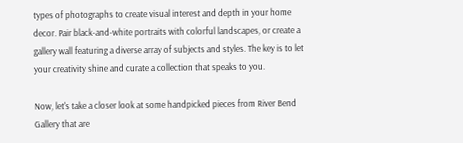types of photographs to create visual interest and depth in your home decor. Pair black-and-white portraits with colorful landscapes, or create a gallery wall featuring a diverse array of subjects and styles. The key is to let your creativity shine and curate a collection that speaks to you.

Now, let's take a closer look at some handpicked pieces from River Bend Gallery that are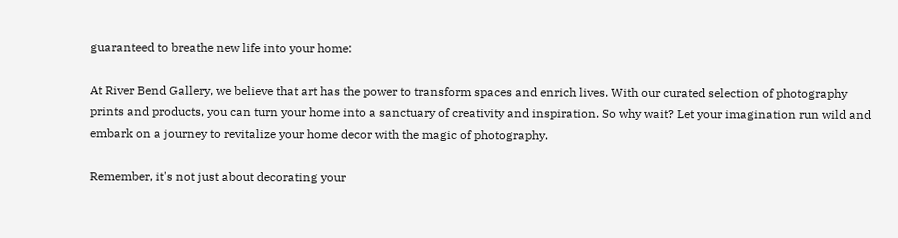guaranteed to breathe new life into your home:

At River Bend Gallery, we believe that art has the power to transform spaces and enrich lives. With our curated selection of photography prints and products, you can turn your home into a sanctuary of creativity and inspiration. So why wait? Let your imagination run wild and embark on a journey to revitalize your home decor with the magic of photography.

Remember, it's not just about decorating your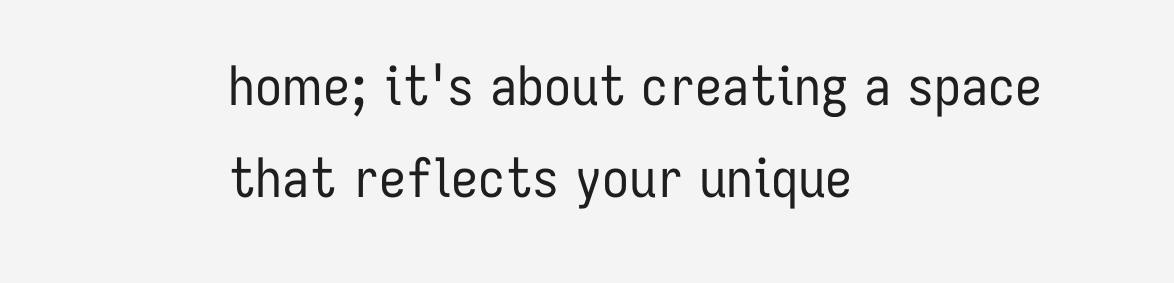home; it's about creating a space that reflects your unique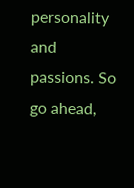personality and passions. So go ahead,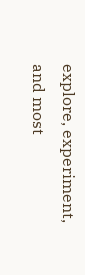explore, experiment, and most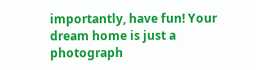importantly, have fun! Your dream home is just a photograph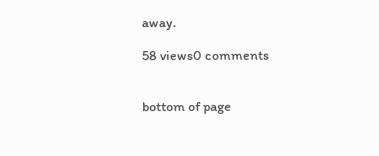away.

58 views0 comments


bottom of page